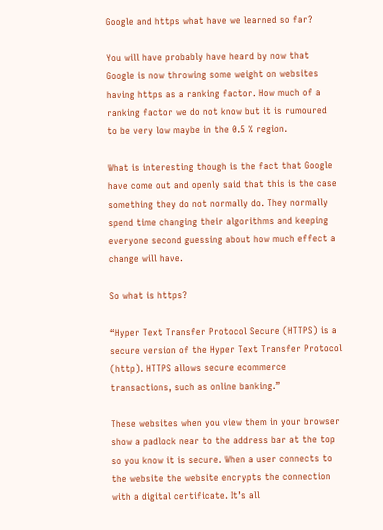Google and https what have we learned so far?

You will have probably have heard by now that Google is now throwing some weight on websites having https as a ranking factor. How much of a ranking factor we do not know but it is rumoured to be very low maybe in the 0.5 % region.

What is interesting though is the fact that Google have come out and openly said that this is the case something they do not normally do. They normally spend time changing their algorithms and keeping everyone second guessing about how much effect a change will have.

So what is https?

“Hyper Text Transfer Protocol Secure (HTTPS) is a secure version of the Hyper Text Transfer Protocol (http). HTTPS allows secure ecommerce transactions, such as online banking.”

These websites when you view them in your browser show a padlock near to the address bar at the top so you know it is secure. When a user connects to the website the website encrypts the connection with a digital certificate. It’s all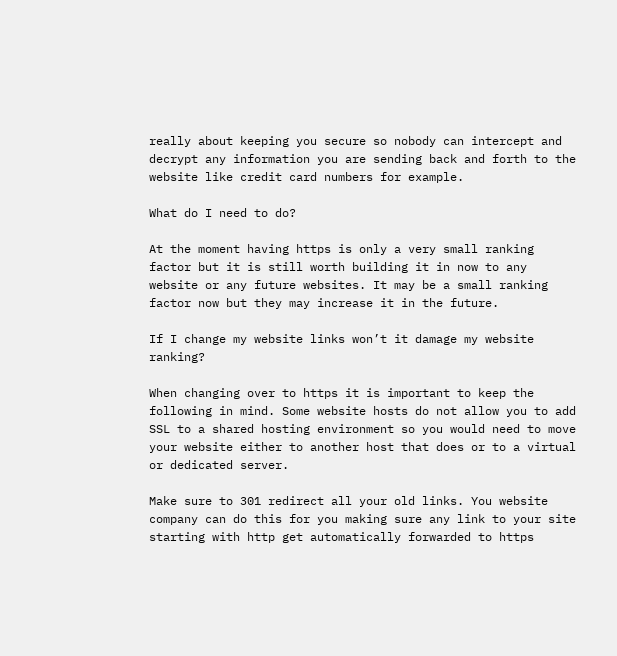really about keeping you secure so nobody can intercept and decrypt any information you are sending back and forth to the website like credit card numbers for example.

What do I need to do?

At the moment having https is only a very small ranking factor but it is still worth building it in now to any website or any future websites. It may be a small ranking factor now but they may increase it in the future.

If I change my website links won’t it damage my website ranking?

When changing over to https it is important to keep the following in mind. Some website hosts do not allow you to add SSL to a shared hosting environment so you would need to move your website either to another host that does or to a virtual or dedicated server.

Make sure to 301 redirect all your old links. You website company can do this for you making sure any link to your site starting with http get automatically forwarded to https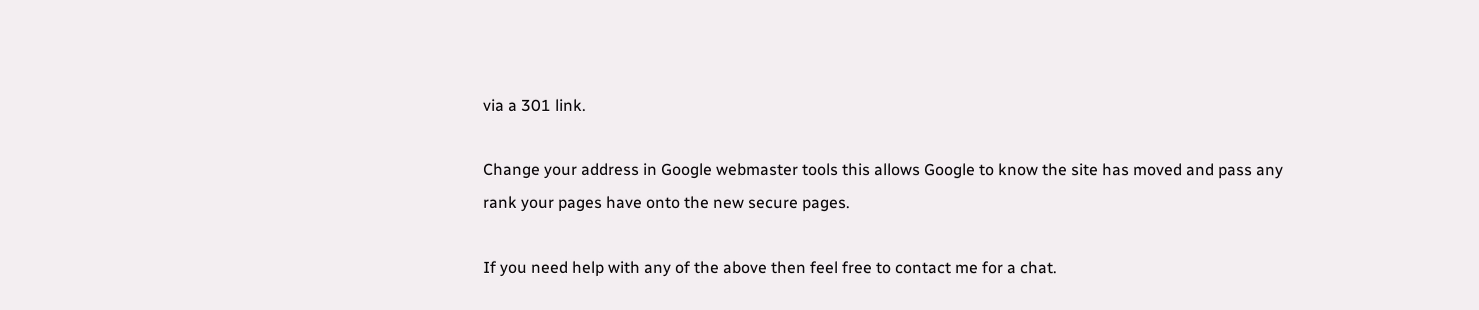via a 301 link.

Change your address in Google webmaster tools this allows Google to know the site has moved and pass any rank your pages have onto the new secure pages.

If you need help with any of the above then feel free to contact me for a chat.